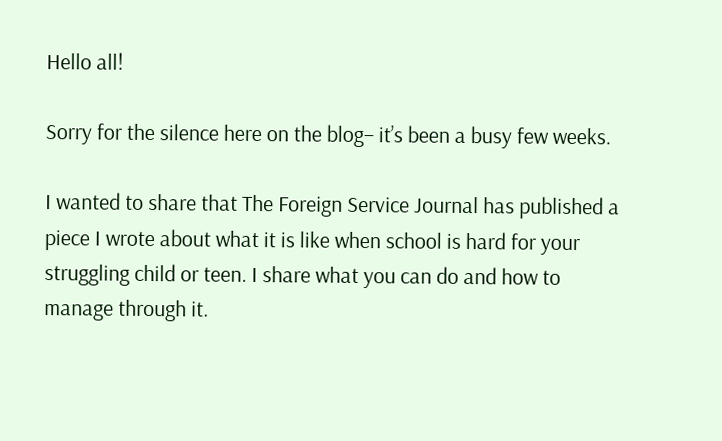Hello all!

Sorry for the silence here on the blog– it’s been a busy few weeks.

I wanted to share that The Foreign Service Journal has published a piece I wrote about what it is like when school is hard for your struggling child or teen. I share what you can do and how to manage through it.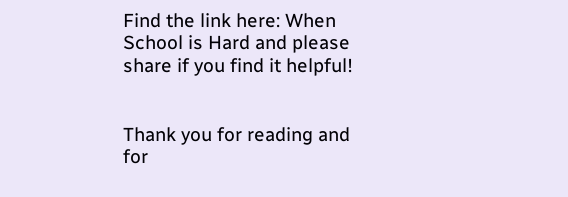Find the link here: When School is Hard and please share if you find it helpful!


Thank you for reading and for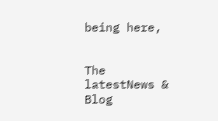being here,


The latestNews & Blog